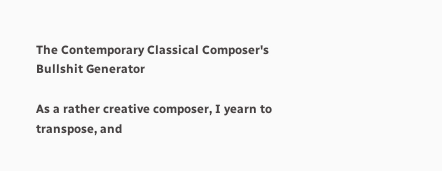The Contemporary Classical Composer's Bullshit Generator

As a rather creative composer, I yearn to transpose, and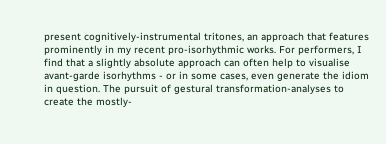present cognitively-instrumental tritones, an approach that features prominently in my recent pro-isorhythmic works. For performers, I find that a slightly absolute approach can often help to visualise avant-garde isorhythms - or in some cases, even generate the idiom in question. The pursuit of gestural transformation-analyses to create the mostly-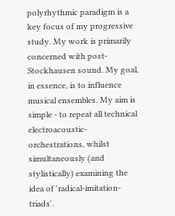polyrhythmic paradigm is a key focus of my progressive study. My work is primarily concerned with post-Stockhausen sound. My goal, in essence, is to influence musical ensembles. My aim is simple - to repeat all technical electroacoustic-orchestrations, whilst simultaneously (and stylistically) examining the idea of 'radical-imitation-triads'.